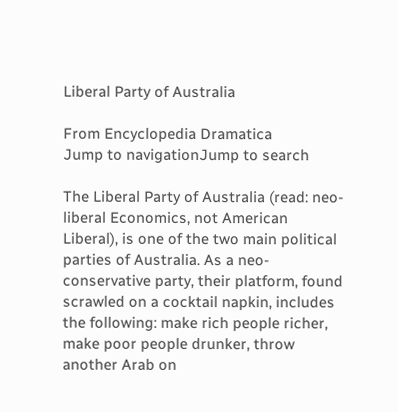Liberal Party of Australia

From Encyclopedia Dramatica
Jump to navigationJump to search

The Liberal Party of Australia (read: neo-liberal Economics, not American Liberal), is one of the two main political parties of Australia. As a neo-conservative party, their platform, found scrawled on a cocktail napkin, includes the following: make rich people richer, make poor people drunker, throw another Arab on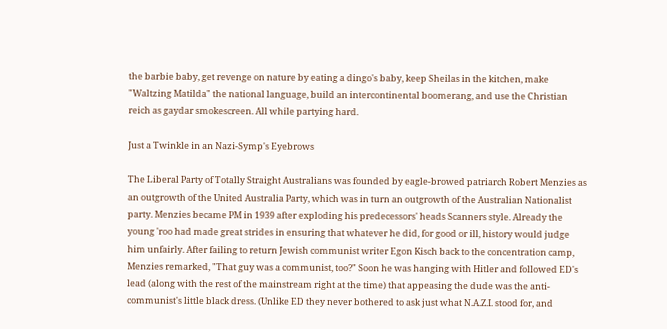the barbie baby, get revenge on nature by eating a dingo's baby, keep Sheilas in the kitchen, make "Waltzing Matilda" the national language, build an intercontinental boomerang, and use the Christian reich as gaydar smokescreen. All while partying hard.

Just a Twinkle in an Nazi-Symp's Eyebrows

The Liberal Party of Totally Straight Australians was founded by eagle-browed patriarch Robert Menzies as an outgrowth of the United Australia Party, which was in turn an outgrowth of the Australian Nationalist party. Menzies became PM in 1939 after exploding his predecessors' heads Scanners style. Already the young 'roo had made great strides in ensuring that whatever he did, for good or ill, history would judge him unfairly. After failing to return Jewish communist writer Egon Kisch back to the concentration camp, Menzies remarked, "That guy was a communist, too?" Soon he was hanging with Hitler and followed ED's lead (along with the rest of the mainstream right at the time) that appeasing the dude was the anti-communist's little black dress. (Unlike ED they never bothered to ask just what N.A.Z.I. stood for, and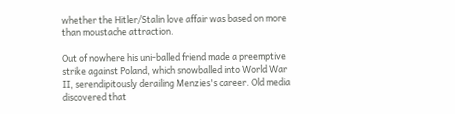whether the Hitler/Stalin love affair was based on more than moustache attraction.

Out of nowhere his uni-balled friend made a preemptive strike against Poland, which snowballed into World War II, serendipitously derailing Menzies's career. Old media discovered that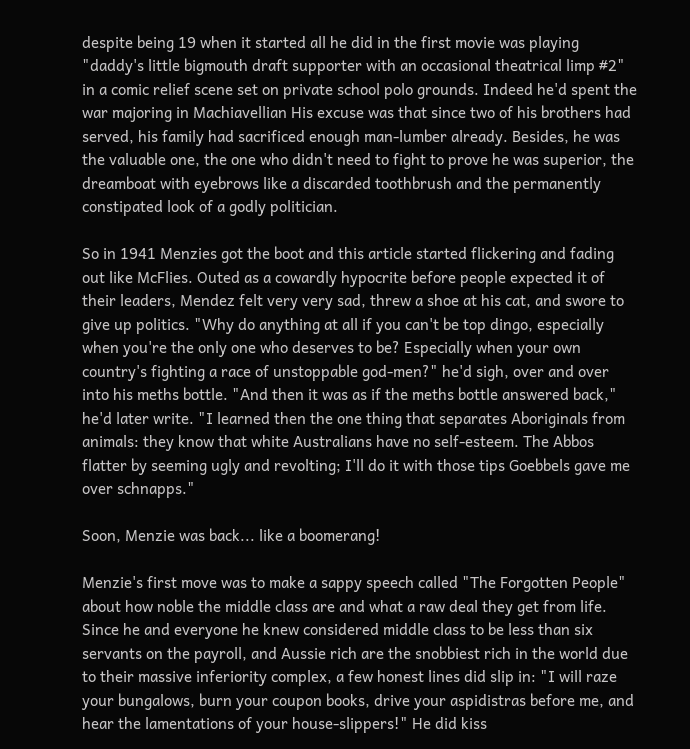despite being 19 when it started all he did in the first movie was playing "daddy's little bigmouth draft supporter with an occasional theatrical limp #2" in a comic relief scene set on private school polo grounds. Indeed he'd spent the war majoring in Machiavellian His excuse was that since two of his brothers had served, his family had sacrificed enough man-lumber already. Besides, he was the valuable one, the one who didn't need to fight to prove he was superior, the dreamboat with eyebrows like a discarded toothbrush and the permanently constipated look of a godly politician.

So in 1941 Menzies got the boot and this article started flickering and fading out like McFlies. Outed as a cowardly hypocrite before people expected it of their leaders, Mendez felt very very sad, threw a shoe at his cat, and swore to give up politics. "Why do anything at all if you can't be top dingo, especially when you're the only one who deserves to be? Especially when your own country's fighting a race of unstoppable god-men?" he'd sigh, over and over into his meths bottle. "And then it was as if the meths bottle answered back," he'd later write. "I learned then the one thing that separates Aboriginals from animals: they know that white Australians have no self-esteem. The Abbos flatter by seeming ugly and revolting; I'll do it with those tips Goebbels gave me over schnapps."

Soon, Menzie was back... like a boomerang!

Menzie's first move was to make a sappy speech called "The Forgotten People" about how noble the middle class are and what a raw deal they get from life. Since he and everyone he knew considered middle class to be less than six servants on the payroll, and Aussie rich are the snobbiest rich in the world due to their massive inferiority complex, a few honest lines did slip in: "I will raze your bungalows, burn your coupon books, drive your aspidistras before me, and hear the lamentations of your house-slippers!" He did kiss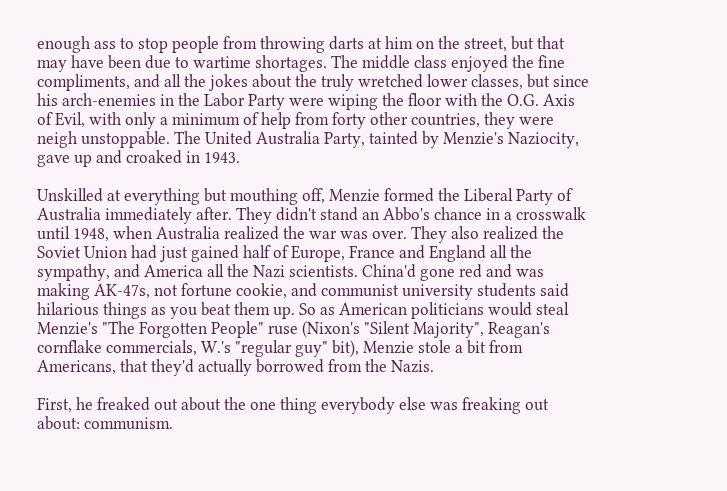enough ass to stop people from throwing darts at him on the street, but that may have been due to wartime shortages. The middle class enjoyed the fine compliments, and all the jokes about the truly wretched lower classes, but since his arch-enemies in the Labor Party were wiping the floor with the O.G. Axis of Evil, with only a minimum of help from forty other countries, they were neigh unstoppable. The United Australia Party, tainted by Menzie's Naziocity, gave up and croaked in 1943.

Unskilled at everything but mouthing off, Menzie formed the Liberal Party of Australia immediately after. They didn't stand an Abbo's chance in a crosswalk until 1948, when Australia realized the war was over. They also realized the Soviet Union had just gained half of Europe, France and England all the sympathy, and America all the Nazi scientists. China'd gone red and was making AK-47s, not fortune cookie, and communist university students said hilarious things as you beat them up. So as American politicians would steal Menzie's "The Forgotten People" ruse (Nixon's "Silent Majority", Reagan's cornflake commercials, W.'s "regular guy" bit), Menzie stole a bit from Americans, that they'd actually borrowed from the Nazis.

First, he freaked out about the one thing everybody else was freaking out about: communism.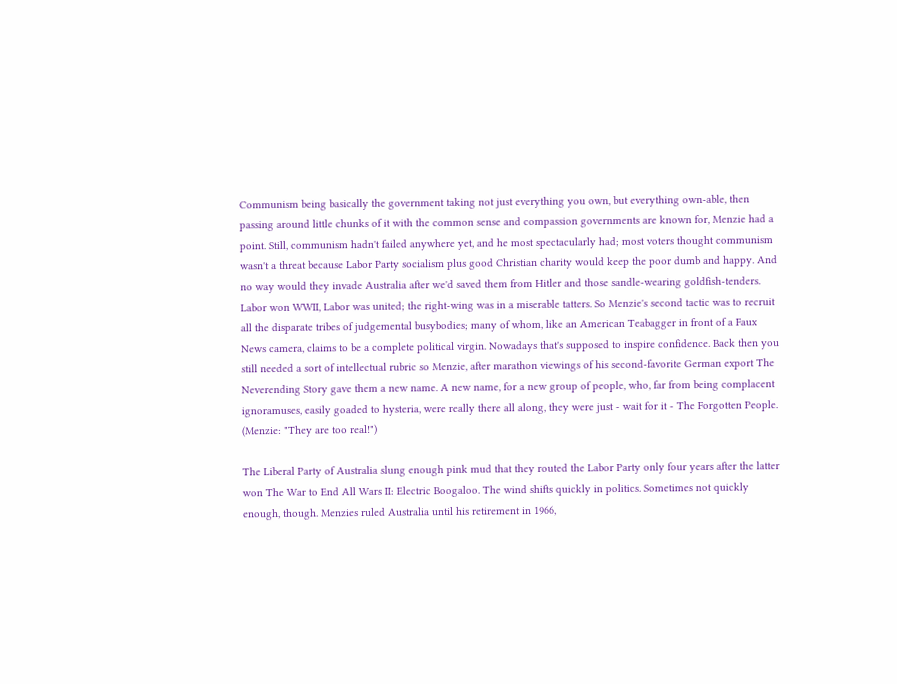Communism being basically the government taking not just everything you own, but everything own-able, then passing around little chunks of it with the common sense and compassion governments are known for, Menzie had a point. Still, communism hadn't failed anywhere yet, and he most spectacularly had; most voters thought communism wasn't a threat because Labor Party socialism plus good Christian charity would keep the poor dumb and happy. And no way would they invade Australia after we'd saved them from Hitler and those sandle-wearing goldfish-tenders. Labor won WWII, Labor was united; the right-wing was in a miserable tatters. So Menzie's second tactic was to recruit all the disparate tribes of judgemental busybodies; many of whom, like an American Teabagger in front of a Faux News camera, claims to be a complete political virgin. Nowadays that's supposed to inspire confidence. Back then you still needed a sort of intellectual rubric so Menzie, after marathon viewings of his second-favorite German export The Neverending Story gave them a new name. A new name, for a new group of people, who, far from being complacent ignoramuses, easily goaded to hysteria, were really there all along, they were just - wait for it - The Forgotten People. (Menzie: "They are too real!")

The Liberal Party of Australia slung enough pink mud that they routed the Labor Party only four years after the latter won The War to End All Wars II: Electric Boogaloo. The wind shifts quickly in politics. Sometimes not quickly enough, though. Menzies ruled Australia until his retirement in 1966,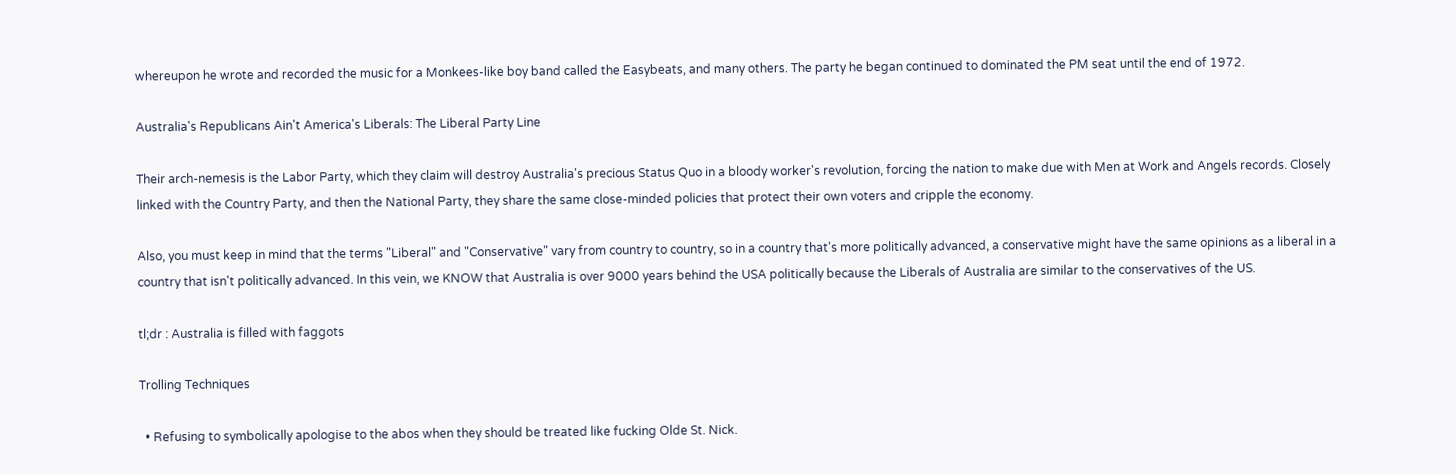whereupon he wrote and recorded the music for a Monkees-like boy band called the Easybeats, and many others. The party he began continued to dominated the PM seat until the end of 1972.

Australia's Republicans Ain't America's Liberals: The Liberal Party Line

Their arch-nemesis is the Labor Party, which they claim will destroy Australia's precious Status Quo in a bloody worker's revolution, forcing the nation to make due with Men at Work and Angels records. Closely linked with the Country Party, and then the National Party, they share the same close-minded policies that protect their own voters and cripple the economy.

Also, you must keep in mind that the terms "Liberal" and "Conservative" vary from country to country, so in a country that's more politically advanced, a conservative might have the same opinions as a liberal in a country that isn't politically advanced. In this vein, we KNOW that Australia is over 9000 years behind the USA politically because the Liberals of Australia are similar to the conservatives of the US.

tl;dr : Australia is filled with faggots

Trolling Techniques

  • Refusing to symbolically apologise to the abos when they should be treated like fucking Olde St. Nick.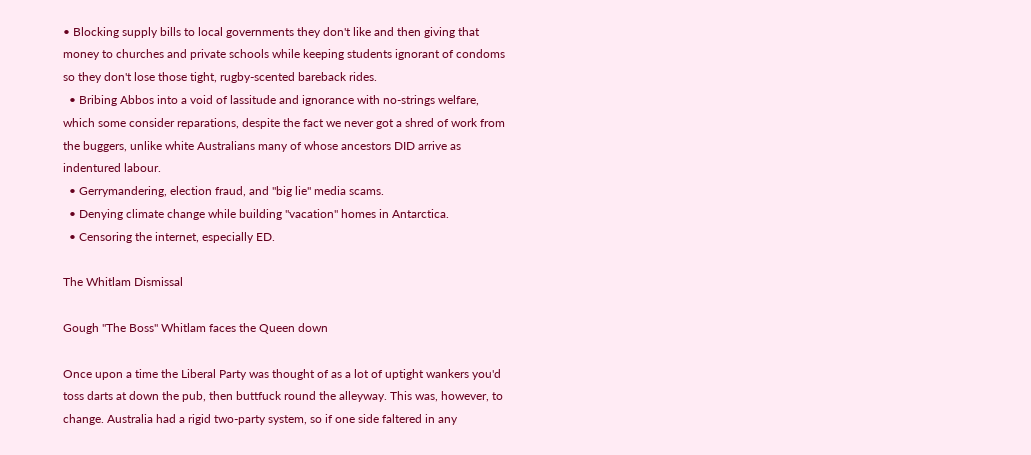• Blocking supply bills to local governments they don't like and then giving that money to churches and private schools while keeping students ignorant of condoms so they don't lose those tight, rugby-scented bareback rides.
  • Bribing Abbos into a void of lassitude and ignorance with no-strings welfare, which some consider reparations, despite the fact we never got a shred of work from the buggers, unlike white Australians many of whose ancestors DID arrive as indentured labour.
  • Gerrymandering, election fraud, and "big lie" media scams.
  • Denying climate change while building "vacation" homes in Antarctica.
  • Censoring the internet, especially ED.

The Whitlam Dismissal

Gough "The Boss" Whitlam faces the Queen down

Once upon a time the Liberal Party was thought of as a lot of uptight wankers you'd toss darts at down the pub, then buttfuck round the alleyway. This was, however, to change. Australia had a rigid two-party system, so if one side faltered in any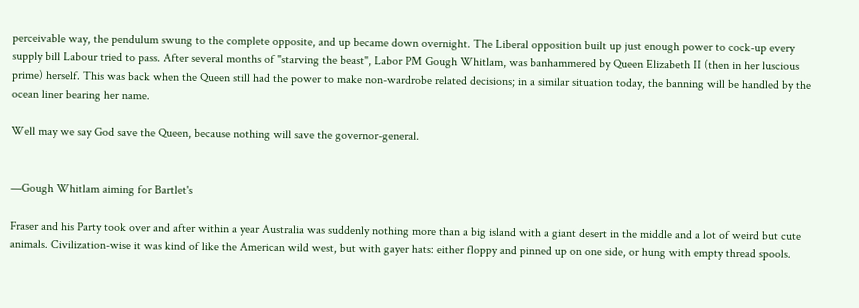perceivable way, the pendulum swung to the complete opposite, and up became down overnight. The Liberal opposition built up just enough power to cock-up every supply bill Labour tried to pass. After several months of "starving the beast", Labor PM Gough Whitlam, was banhammered by Queen Elizabeth II (then in her luscious prime) herself. This was back when the Queen still had the power to make non-wardrobe related decisions; in a similar situation today, the banning will be handled by the ocean liner bearing her name.

Well may we say God save the Queen, because nothing will save the governor-general.


—Gough Whitlam aiming for Bartlet's

Fraser and his Party took over and after within a year Australia was suddenly nothing more than a big island with a giant desert in the middle and a lot of weird but cute animals. Civilization-wise it was kind of like the American wild west, but with gayer hats: either floppy and pinned up on one side, or hung with empty thread spools.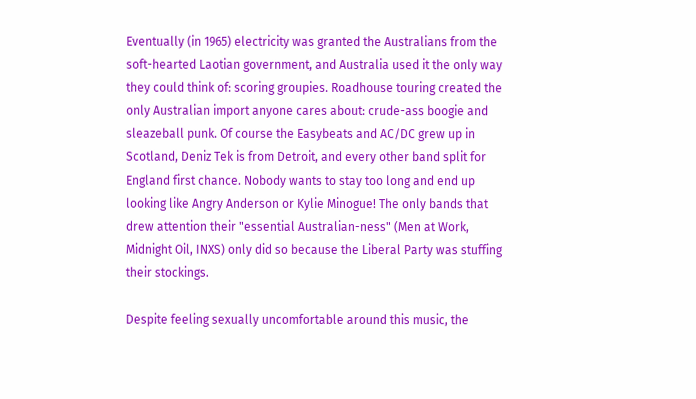Eventually (in 1965) electricity was granted the Australians from the soft-hearted Laotian government, and Australia used it the only way they could think of: scoring groupies. Roadhouse touring created the only Australian import anyone cares about: crude-ass boogie and sleazeball punk. Of course the Easybeats and AC/DC grew up in Scotland, Deniz Tek is from Detroit, and every other band split for England first chance. Nobody wants to stay too long and end up looking like Angry Anderson or Kylie Minogue! The only bands that drew attention their "essential Australian-ness" (Men at Work, Midnight Oil, INXS) only did so because the Liberal Party was stuffing their stockings.

Despite feeling sexually uncomfortable around this music, the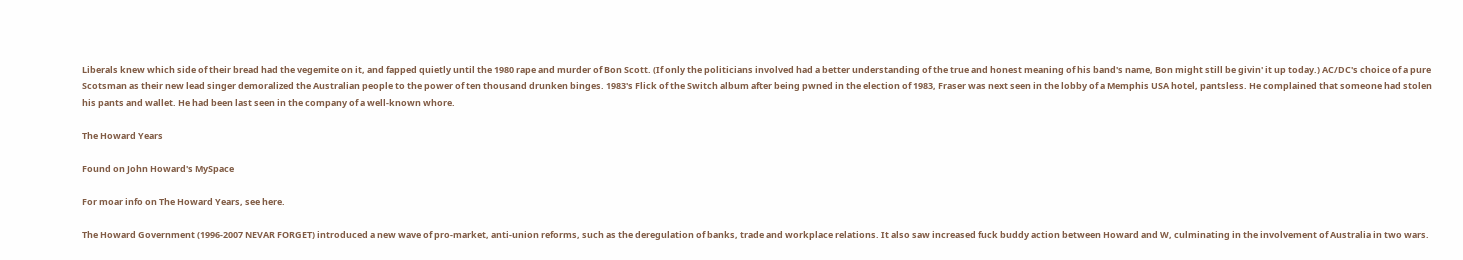Liberals knew which side of their bread had the vegemite on it, and fapped quietly until the 1980 rape and murder of Bon Scott. (If only the politicians involved had a better understanding of the true and honest meaning of his band's name, Bon might still be givin' it up today.) AC/DC's choice of a pure Scotsman as their new lead singer demoralized the Australian people to the power of ten thousand drunken binges. 1983's Flick of the Switch album after being pwned in the election of 1983, Fraser was next seen in the lobby of a Memphis USA hotel, pantsless. He complained that someone had stolen his pants and wallet. He had been last seen in the company of a well-known whore.

The Howard Years

Found on John Howard's MySpace

For moar info on The Howard Years, see here.

The Howard Government (1996-2007 NEVAR FORGET) introduced a new wave of pro-market, anti-union reforms, such as the deregulation of banks, trade and workplace relations. It also saw increased fuck buddy action between Howard and W, culminating in the involvement of Australia in two wars.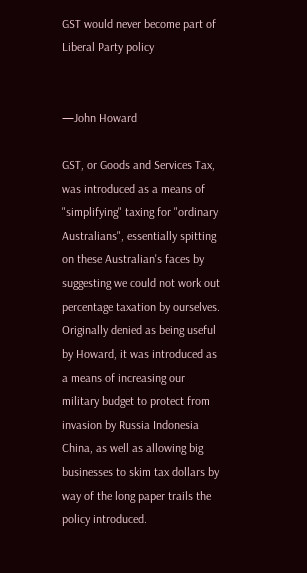GST would never become part of Liberal Party policy


—John Howard

GST, or Goods and Services Tax, was introduced as a means of "simplifying" taxing for "ordinary Australians", essentially spitting on these Australian's faces by suggesting we could not work out percentage taxation by ourselves. Originally denied as being useful by Howard, it was introduced as a means of increasing our military budget to protect from invasion by Russia Indonesia China, as well as allowing big businesses to skim tax dollars by way of the long paper trails the policy introduced.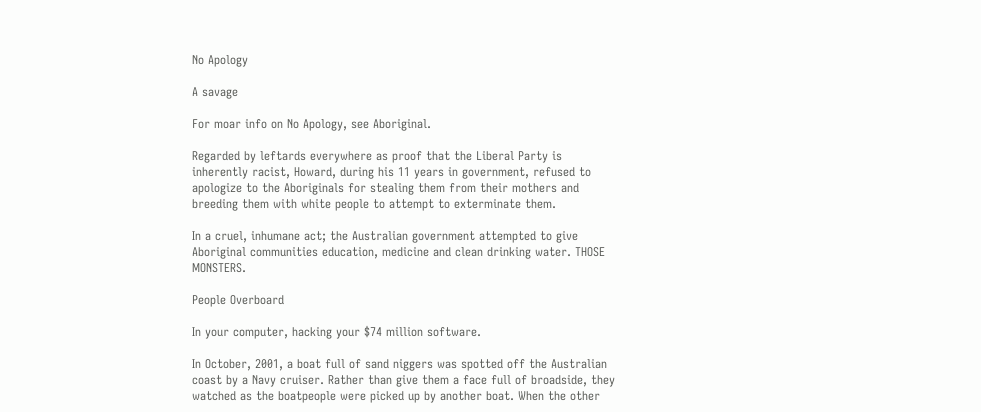No Apology

A savage

For moar info on No Apology, see Aboriginal.

Regarded by leftards everywhere as proof that the Liberal Party is inherently racist, Howard, during his 11 years in government, refused to apologize to the Aboriginals for stealing them from their mothers and breeding them with white people to attempt to exterminate them.

In a cruel, inhumane act; the Australian government attempted to give Aboriginal communities education, medicine and clean drinking water. THOSE MONSTERS.

People Overboard

In your computer, hacking your $74 million software.

In October, 2001, a boat full of sand niggers was spotted off the Australian coast by a Navy cruiser. Rather than give them a face full of broadside, they watched as the boatpeople were picked up by another boat. When the other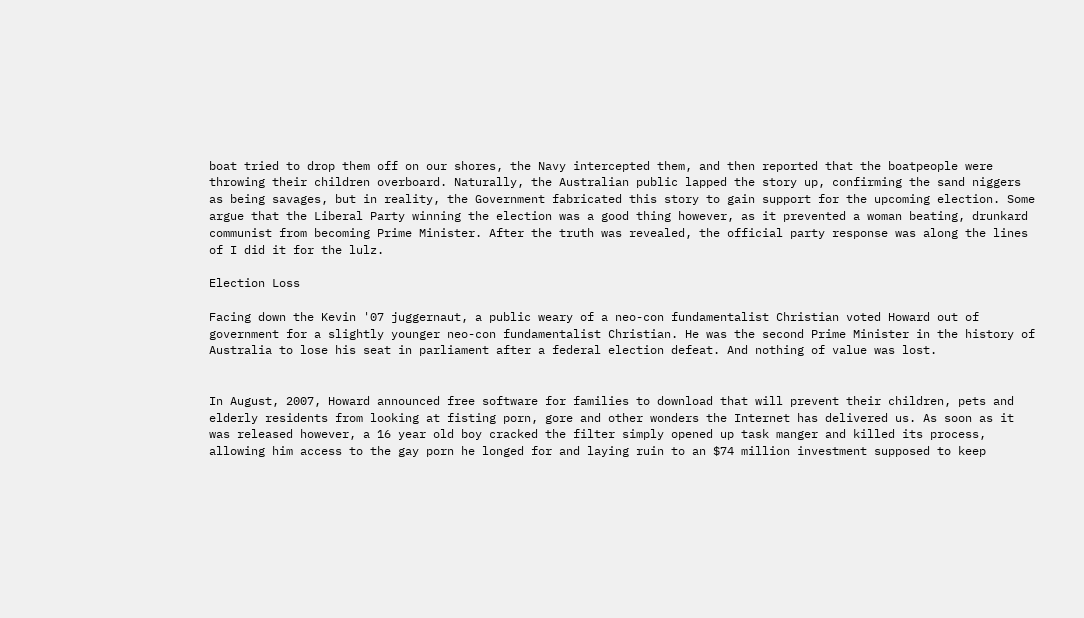boat tried to drop them off on our shores, the Navy intercepted them, and then reported that the boatpeople were throwing their children overboard. Naturally, the Australian public lapped the story up, confirming the sand niggers as being savages, but in reality, the Government fabricated this story to gain support for the upcoming election. Some argue that the Liberal Party winning the election was a good thing however, as it prevented a woman beating, drunkard communist from becoming Prime Minister. After the truth was revealed, the official party response was along the lines of I did it for the lulz.

Election Loss

Facing down the Kevin '07 juggernaut, a public weary of a neo-con fundamentalist Christian voted Howard out of government for a slightly younger neo-con fundamentalist Christian. He was the second Prime Minister in the history of Australia to lose his seat in parliament after a federal election defeat. And nothing of value was lost.


In August, 2007, Howard announced free software for families to download that will prevent their children, pets and elderly residents from looking at fisting porn, gore and other wonders the Internet has delivered us. As soon as it was released however, a 16 year old boy cracked the filter simply opened up task manger and killed its process, allowing him access to the gay porn he longed for and laying ruin to an $74 million investment supposed to keep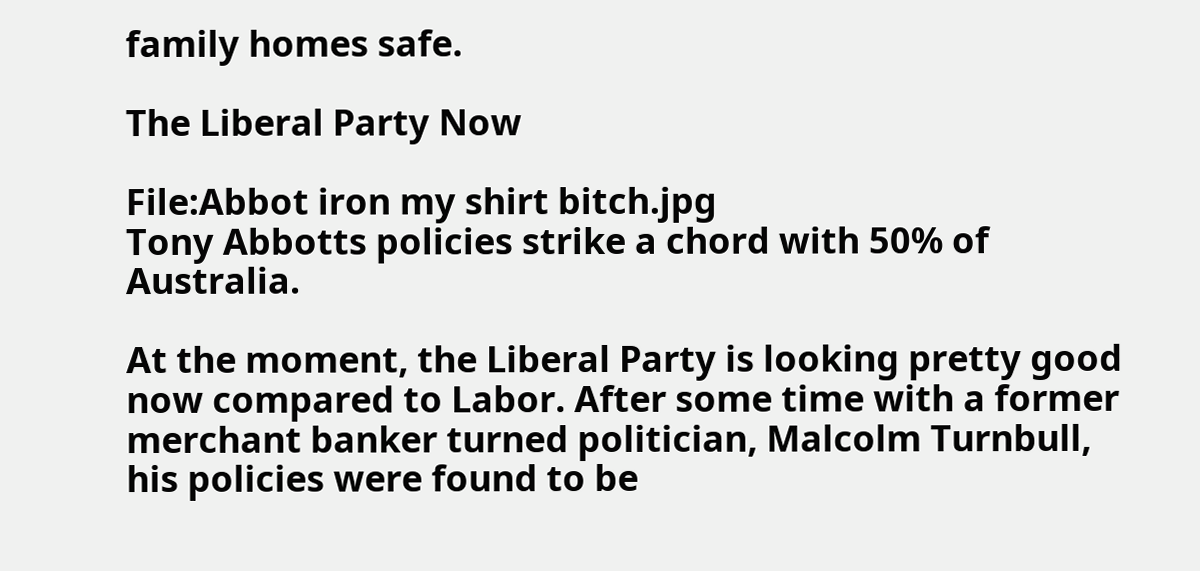family homes safe.

The Liberal Party Now

File:Abbot iron my shirt bitch.jpg
Tony Abbotts policies strike a chord with 50% of Australia.

At the moment, the Liberal Party is looking pretty good now compared to Labor. After some time with a former merchant banker turned politician, Malcolm Turnbull, his policies were found to be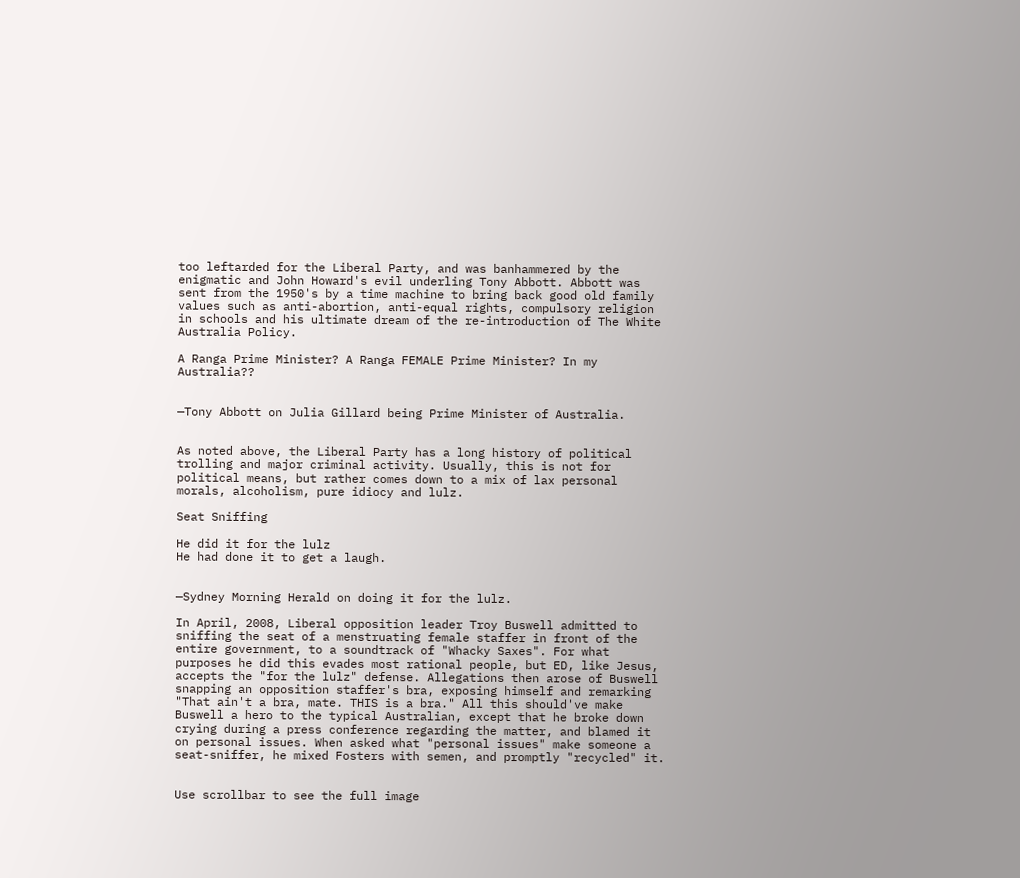too leftarded for the Liberal Party, and was banhammered by the enigmatic and John Howard's evil underling Tony Abbott. Abbott was sent from the 1950's by a time machine to bring back good old family values such as anti-abortion, anti-equal rights, compulsory religion in schools and his ultimate dream of the re-introduction of The White Australia Policy.

A Ranga Prime Minister? A Ranga FEMALE Prime Minister? In my Australia??


—Tony Abbott on Julia Gillard being Prime Minister of Australia.


As noted above, the Liberal Party has a long history of political trolling and major criminal activity. Usually, this is not for political means, but rather comes down to a mix of lax personal morals, alcoholism, pure idiocy and lulz.

Seat Sniffing

He did it for the lulz
He had done it to get a laugh.


—Sydney Morning Herald on doing it for the lulz.

In April, 2008, Liberal opposition leader Troy Buswell admitted to sniffing the seat of a menstruating female staffer in front of the entire government, to a soundtrack of "Whacky Saxes". For what purposes he did this evades most rational people, but ED, like Jesus, accepts the "for the lulz" defense. Allegations then arose of Buswell snapping an opposition staffer's bra, exposing himself and remarking "That ain't a bra, mate. THIS is a bra." All this should've make Buswell a hero to the typical Australian, except that he broke down crying during a press conference regarding the matter, and blamed it on personal issues. When asked what "personal issues" make someone a seat-sniffer, he mixed Fosters with semen, and promptly "recycled" it.


Use scrollbar to see the full image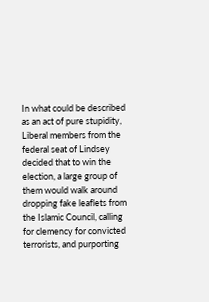In what could be described as an act of pure stupidity, Liberal members from the federal seat of Lindsey decided that to win the election, a large group of them would walk around dropping fake leaflets from the Islamic Council, calling for clemency for convicted terrorists, and purporting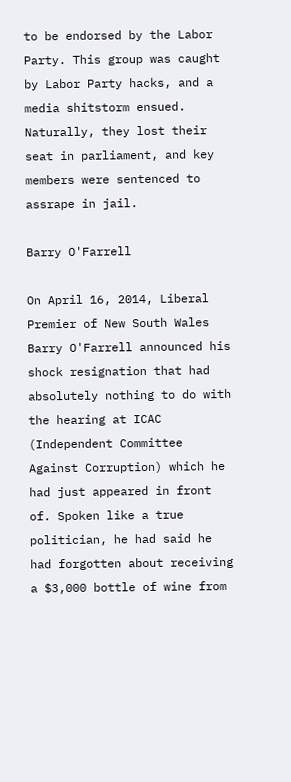to be endorsed by the Labor Party. This group was caught by Labor Party hacks, and a media shitstorm ensued. Naturally, they lost their seat in parliament, and key members were sentenced to assrape in jail.

Barry O'Farrell

On April 16, 2014, Liberal Premier of New South Wales Barry O'Farrell announced his shock resignation that had absolutely nothing to do with the hearing at ICAC (Independent Committee Against Corruption) which he had just appeared in front of. Spoken like a true politician, he had said he had forgotten about receiving a $3,000 bottle of wine from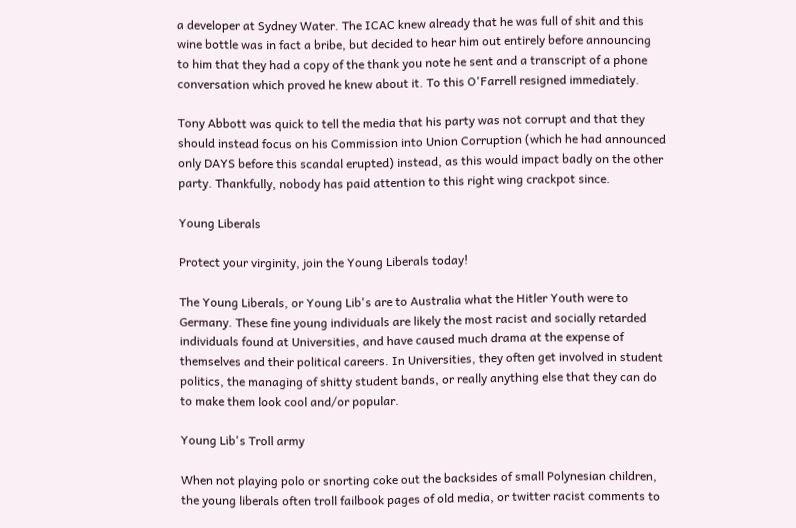a developer at Sydney Water. The ICAC knew already that he was full of shit and this wine bottle was in fact a bribe, but decided to hear him out entirely before announcing to him that they had a copy of the thank you note he sent and a transcript of a phone conversation which proved he knew about it. To this O'Farrell resigned immediately.

Tony Abbott was quick to tell the media that his party was not corrupt and that they should instead focus on his Commission into Union Corruption (which he had announced only DAYS before this scandal erupted) instead, as this would impact badly on the other party. Thankfully, nobody has paid attention to this right wing crackpot since.

Young Liberals

Protect your virginity, join the Young Liberals today!

The Young Liberals, or Young Lib's are to Australia what the Hitler Youth were to Germany. These fine young individuals are likely the most racist and socially retarded individuals found at Universities, and have caused much drama at the expense of themselves and their political careers. In Universities, they often get involved in student politics, the managing of shitty student bands, or really anything else that they can do to make them look cool and/or popular.

Young Lib's Troll army

When not playing polo or snorting coke out the backsides of small Polynesian children, the young liberals often troll failbook pages of old media, or twitter racist comments to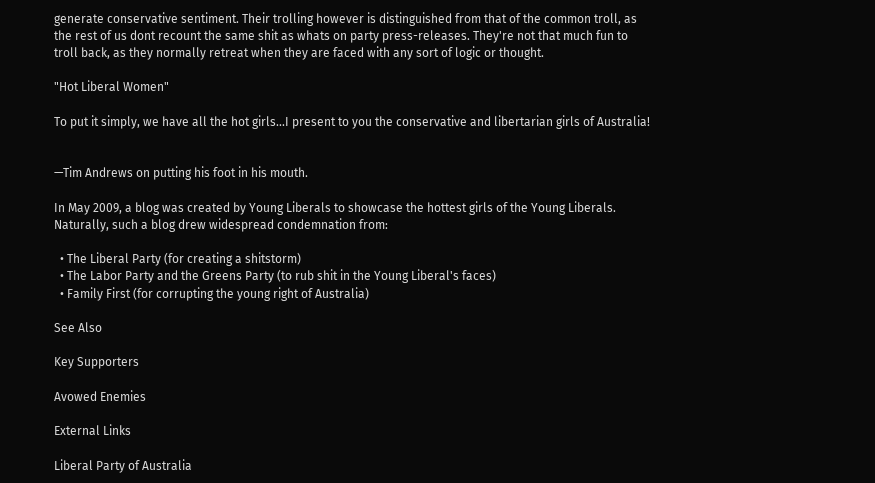generate conservative sentiment. Their trolling however is distinguished from that of the common troll, as the rest of us dont recount the same shit as whats on party press-releases. They're not that much fun to troll back, as they normally retreat when they are faced with any sort of logic or thought.

"Hot Liberal Women"

To put it simply, we have all the hot girls...I present to you the conservative and libertarian girls of Australia!


—Tim Andrews on putting his foot in his mouth.

In May 2009, a blog was created by Young Liberals to showcase the hottest girls of the Young Liberals. Naturally, such a blog drew widespread condemnation from:

  • The Liberal Party (for creating a shitstorm)
  • The Labor Party and the Greens Party (to rub shit in the Young Liberal's faces)
  • Family First (for corrupting the young right of Australia)

See Also

Key Supporters

Avowed Enemies

External Links

Liberal Party of Australia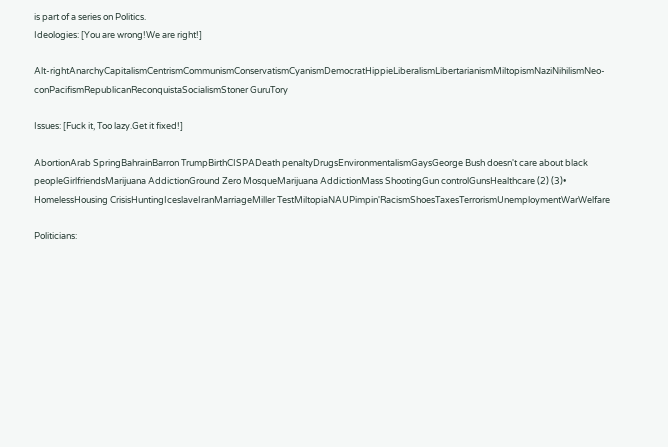is part of a series on Politics.
Ideologies: [You are wrong!We are right!]

Alt-rightAnarchyCapitalismCentrismCommunismConservatismCyanismDemocratHippieLiberalismLibertarianismMiltopismNaziNihilismNeo-conPacifismRepublicanReconquistaSocialismStoner GuruTory

Issues: [Fuck it, Too lazy.Get it fixed!]

AbortionArab SpringBahrainBarron TrumpBirthCISPADeath penaltyDrugsEnvironmentalismGaysGeorge Bush doesn't care about black peopleGirlfriendsMarijuana AddictionGround Zero MosqueMarijuana AddictionMass ShootingGun controlGunsHealthcare (2) (3)• HomelessHousing CrisisHuntingIceslaveIranMarriageMiller TestMiltopiaNAUPimpin'RacismShoesTaxesTerrorismUnemploymentWarWelfare

Politicians: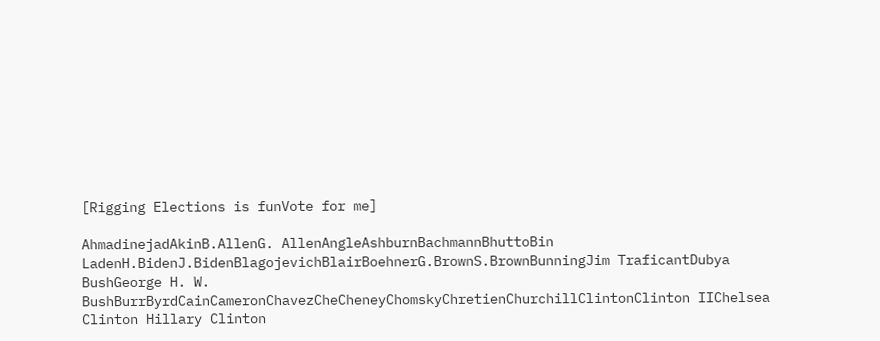[Rigging Elections is funVote for me]

AhmadinejadAkinB.AllenG. AllenAngleAshburnBachmannBhuttoBin LadenH.BidenJ.BidenBlagojevichBlairBoehnerG.BrownS.BrownBunningJim TraficantDubya BushGeorge H. W. BushBurrByrdCainCameronChavezCheCheneyChomskyChretienChurchillClintonClinton IIChelsea Clinton Hillary Clinton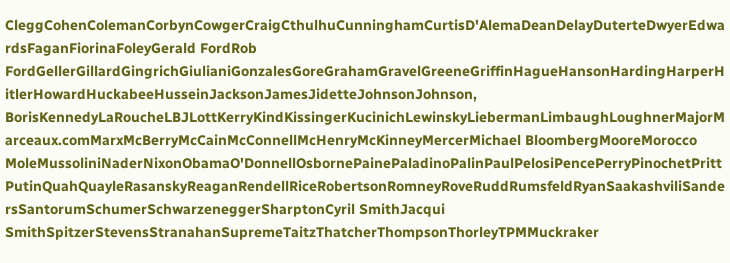CleggCohenColemanCorbynCowgerCraigCthulhuCunninghamCurtisD'AlemaDeanDelayDuterteDwyerEdwardsFaganFiorinaFoleyGerald FordRob FordGellerGillardGingrichGiulianiGonzalesGoreGrahamGravelGreeneGriffinHagueHansonHardingHarperHitlerHowardHuckabeeHusseinJacksonJamesJidetteJohnsonJohnson, BorisKennedyLaRoucheLBJLottKerryKindKissingerKucinichLewinskyLiebermanLimbaughLoughnerMajorMarceaux.comMarxMcBerryMcCainMcConnellMcHenryMcKinneyMercerMichael BloombergMooreMorocco MoleMussoliniNaderNixonObamaO'DonnellOsbornePainePaladinoPalinPaulPelosiPencePerryPinochetPrittPutinQuahQuayleRasanskyReaganRendellRiceRobertsonRomneyRoveRuddRumsfeldRyanSaakashviliSandersSantorumSchumerSchwarzeneggerSharptonCyril SmithJacqui SmithSpitzerStevensStranahanSupremeTaitzThatcherThompsonThorleyTPMMuckraker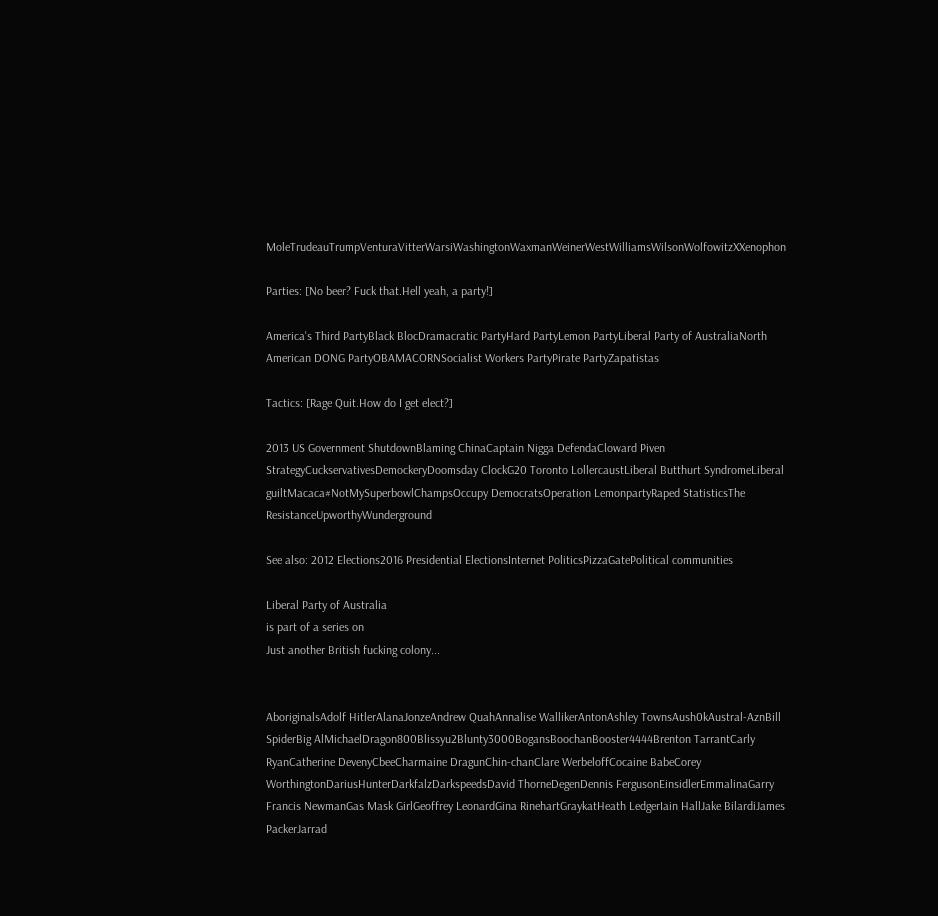MoleTrudeauTrumpVenturaVitterWarsiWashingtonWaxmanWeinerWestWilliamsWilsonWolfowitzXXenophon

Parties: [No beer? Fuck that.Hell yeah, a party!]

America's Third PartyBlack BlocDramacratic PartyHard PartyLemon PartyLiberal Party of AustraliaNorth American DONG PartyOBAMACORNSocialist Workers PartyPirate PartyZapatistas

Tactics: [Rage Quit.How do I get elect?]

2013 US Government ShutdownBlaming ChinaCaptain Nigga DefendaCloward Piven StrategyCuckservativesDemockeryDoomsday ClockG20 Toronto LollercaustLiberal Butthurt SyndromeLiberal guiltMacaca#NotMySuperbowlChampsOccupy DemocratsOperation LemonpartyRaped StatisticsThe ResistanceUpworthyWunderground

See also: 2012 Elections2016 Presidential ElectionsInternet PoliticsPizzaGatePolitical communities

Liberal Party of Australia
is part of a series on
Just another British fucking colony...


AboriginalsAdolf HitlerAlanaJonzeAndrew QuahAnnalise WallikerAntonAshley TownsAush0kAustral-AznBill SpiderBig AlMichaelDragon800Blissyu2Blunty3000BogansBoochanBooster4444Brenton TarrantCarly RyanCatherine DevenyCbeeCharmaine DragunChin-chanClare WerbeloffCocaine BabeCorey WorthingtonDariusHunterDarkfalzDarkspeedsDavid ThorneDegenDennis FergusonEinsidlerEmmalinaGarry Francis NewmanGas Mask GirlGeoffrey LeonardGina RinehartGraykatHeath LedgerIain HallJake BilardiJames PackerJarrad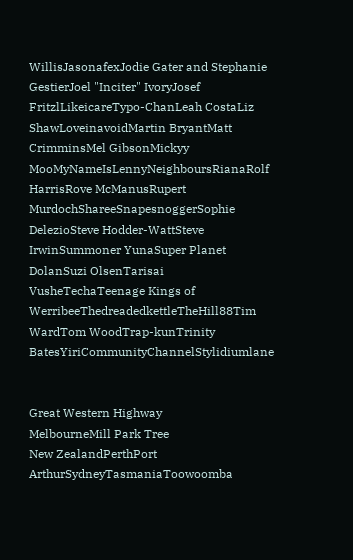WillisJasonafexJodie Gater and Stephanie GestierJoel "Inciter" IvoryJosef FritzlLikeicareTypo-ChanLeah CostaLiz ShawLoveinavoidMartin BryantMatt CrimminsMel GibsonMickyy MooMyNameIsLennyNeighboursRianaRolf HarrisRove McManusRupert MurdochShareeSnapesnoggerSophie DelezioSteve Hodder-WattSteve IrwinSummoner YunaSuper Planet DolanSuzi OlsenTarisai VusheTechaTeenage Kings of WerribeeThedreadedkettleTheHill88Tim WardTom WoodTrap-kunTrinity BatesYiriCommunityChannelStylidiumlane


Great Western Highway
MelbourneMill Park Tree
New ZealandPerthPort ArthurSydneyTasmaniaToowoomba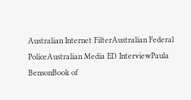Australian Internet FilterAustralian Federal PoliceAustralian Media ED InterviewPaula BensonBook of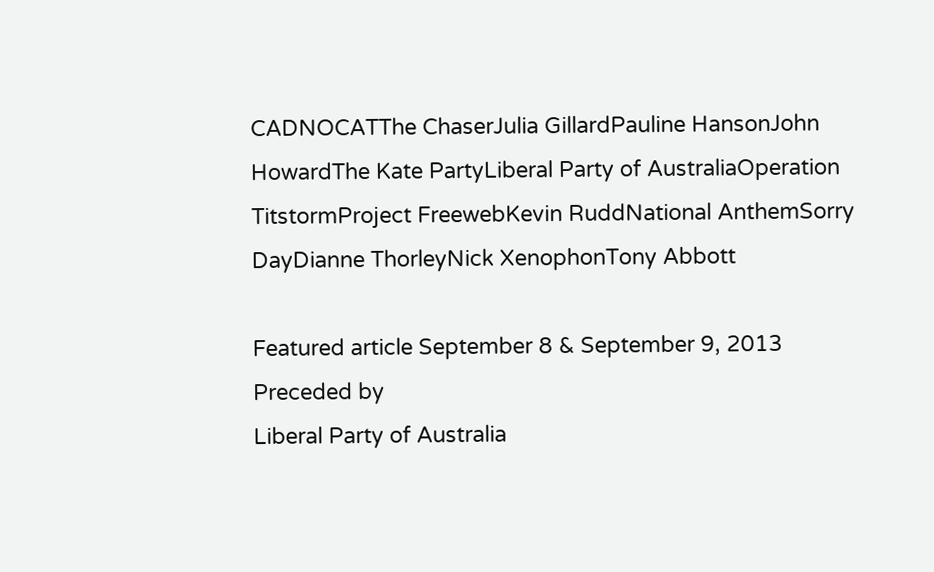CADNOCATThe ChaserJulia GillardPauline HansonJohn HowardThe Kate PartyLiberal Party of AustraliaOperation TitstormProject FreewebKevin RuddNational AnthemSorry DayDianne ThorleyNick XenophonTony Abbott

Featured article September 8 & September 9, 2013
Preceded by
Liberal Party of Australia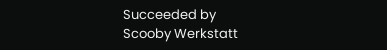Succeeded by
Scooby Werkstatt